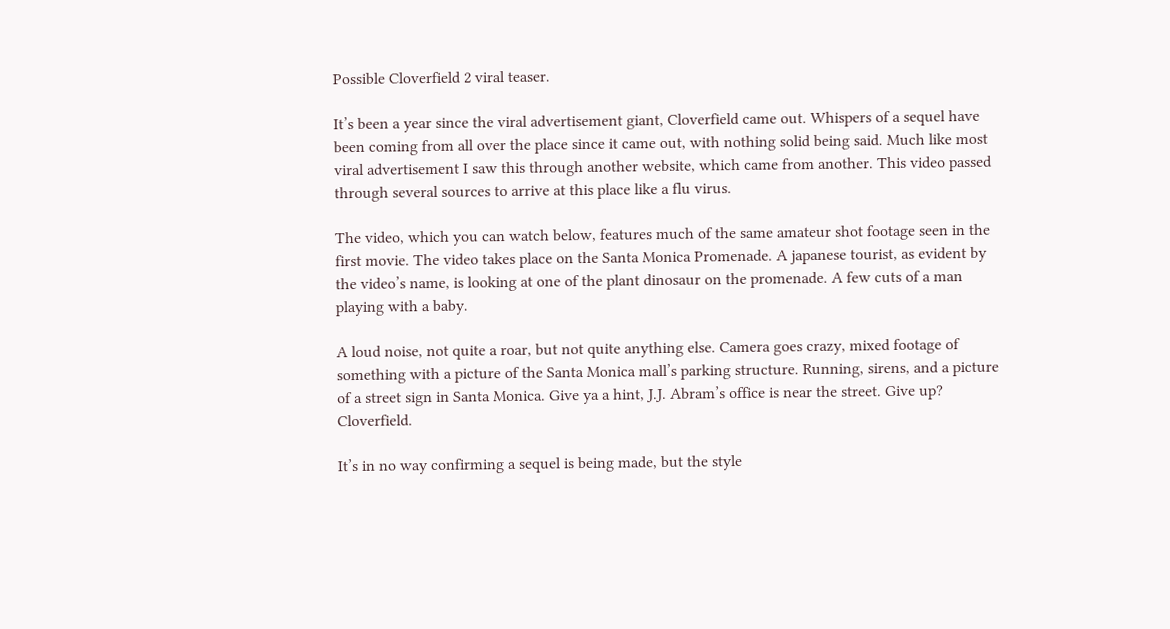Possible Cloverfield 2 viral teaser.

It’s been a year since the viral advertisement giant, Cloverfield came out. Whispers of a sequel have been coming from all over the place since it came out, with nothing solid being said. Much like most viral advertisement I saw this through another website, which came from another. This video passed through several sources to arrive at this place like a flu virus.

The video, which you can watch below, features much of the same amateur shot footage seen in the first movie. The video takes place on the Santa Monica Promenade. A japanese tourist, as evident by the video’s name, is looking at one of the plant dinosaur on the promenade. A few cuts of a man playing with a baby.

A loud noise, not quite a roar, but not quite anything else. Camera goes crazy, mixed footage of something with a picture of the Santa Monica mall’s parking structure. Running, sirens, and a picture of a street sign in Santa Monica. Give ya a hint, J.J. Abram’s office is near the street. Give up? Cloverfield.

It’s in no way confirming a sequel is being made, but the style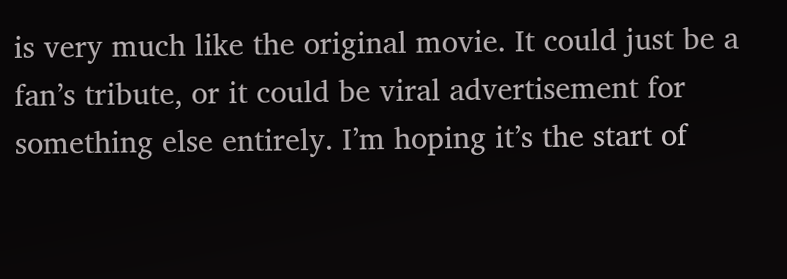is very much like the original movie. It could just be a fan’s tribute, or it could be viral advertisement for something else entirely. I’m hoping it’s the start of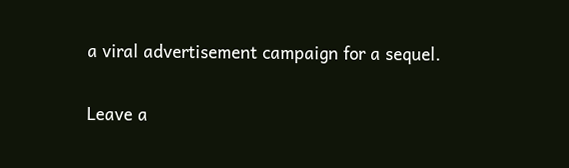a viral advertisement campaign for a sequel.


Leave a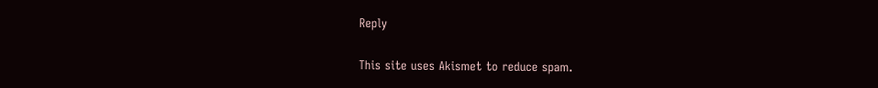Reply

This site uses Akismet to reduce spam.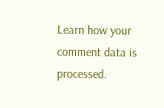Learn how your comment data is processed.